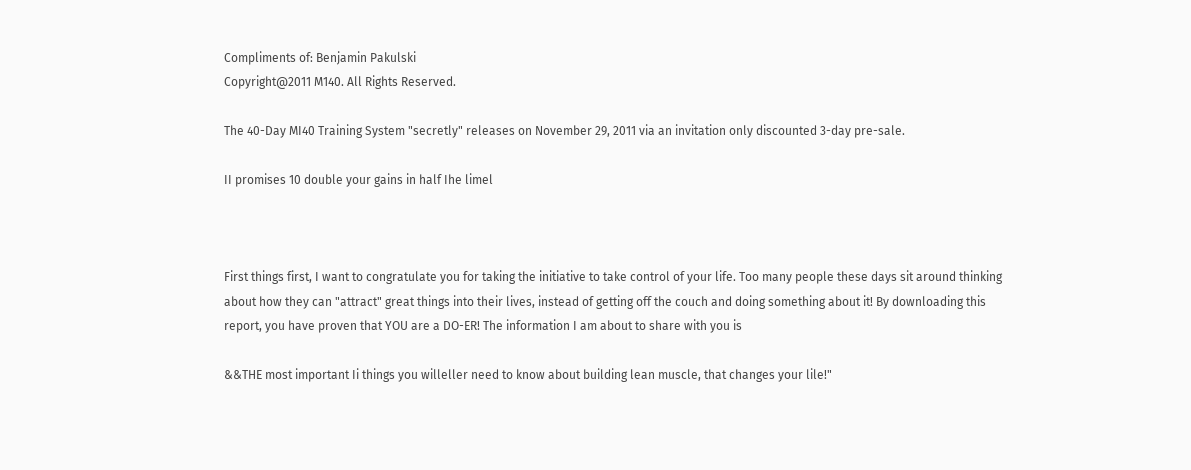Compliments of: Benjamin Pakulski
Copyright@2011 M140. All Rights Reserved.

The 40-Day MI40 Training System "secretly" releases on November 29, 2011 via an invitation only discounted 3-day pre-sale.

II promises 10 double your gains in half Ihe limel



First things first, I want to congratulate you for taking the initiative to take control of your life. Too many people these days sit around thinking about how they can "attract" great things into their lives, instead of getting off the couch and doing something about it! By downloading this report, you have proven that YOU are a DO-ER! The information I am about to share with you is

&&THE most important Ii things you willeller need to know about building lean muscle, that changes your lile!"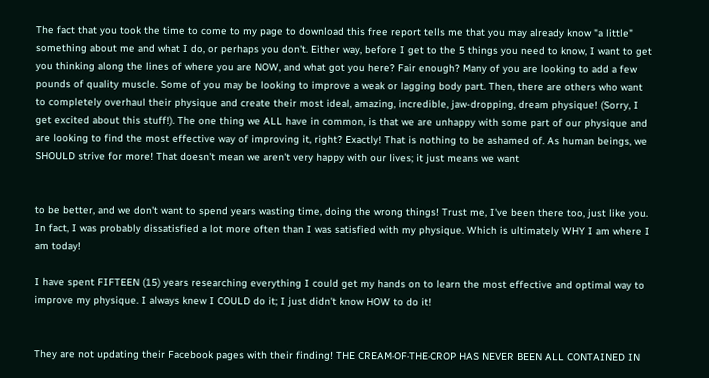The fact that you took the time to come to my page to download this free report tells me that you may already know "a little" something about me and what I do, or perhaps you don't. Either way, before I get to the 5 things you need to know, I want to get you thinking along the lines of where you are NOW, and what got you here? Fair enough? Many of you are looking to add a few pounds of quality muscle. Some of you may be looking to improve a weak or lagging body part. Then, there are others who want to completely overhaul their physique and create their most ideal, amazing, incredible, jaw-dropping, dream physique! (Sorry, I get excited about this stuff!). The one thing we ALL have in common, is that we are unhappy with some part of our physique and are looking to find the most effective way of improving it, right? Exactly! That is nothing to be ashamed of. As human beings, we SHOULD strive for more! That doesn't mean we aren't very happy with our lives; it just means we want


to be better, and we don't want to spend years wasting time, doing the wrong things! Trust me, I've been there too, just like you. In fact, I was probably dissatisfied a lot more often than I was satisfied with my physique. Which is ultimately WHY I am where I am today!

I have spent FIFTEEN (15) years researching everything I could get my hands on to learn the most effective and optimal way to improve my physique. I always knew I COULD do it; I just didn't know HOW to do it!


They are not updating their Facebook pages with their finding! THE CREAM·OF·THE·CROP HAS NEVER BEEN ALL CONTAINED IN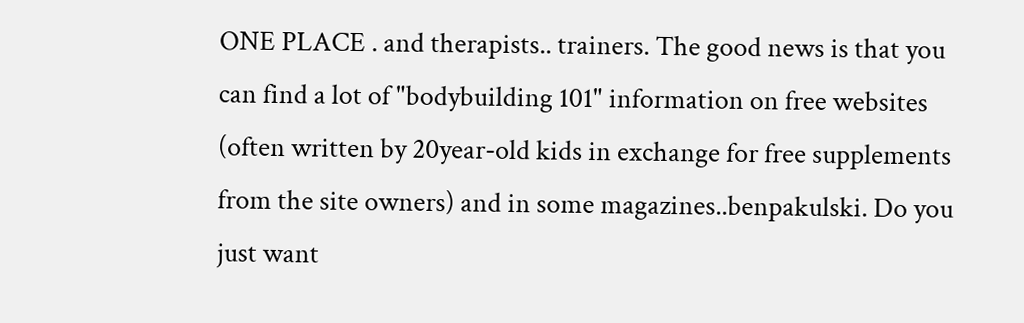ONE PLACE . and therapists.. trainers. The good news is that you can find a lot of "bodybuilding 101" information on free websites (often written by 20year-old kids in exchange for free supplements from the site owners) and in some magazines..benpakulski. Do you just want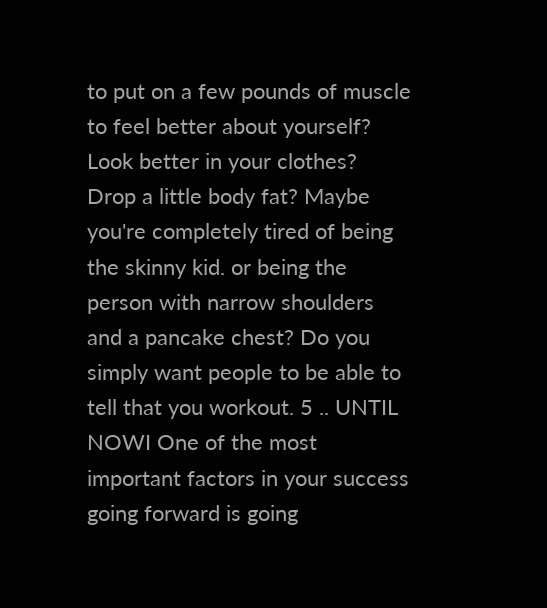to put on a few pounds of muscle to feel better about yourself? Look better in your clothes? Drop a little body fat? Maybe you're completely tired of being the skinny kid. or being the person with narrow shoulders and a pancake chest? Do you simply want people to be able to tell that you workout. 5 .. UNTIL NOWI One of the most important factors in your success going forward is going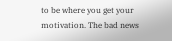to be where you get your motivation. The bad news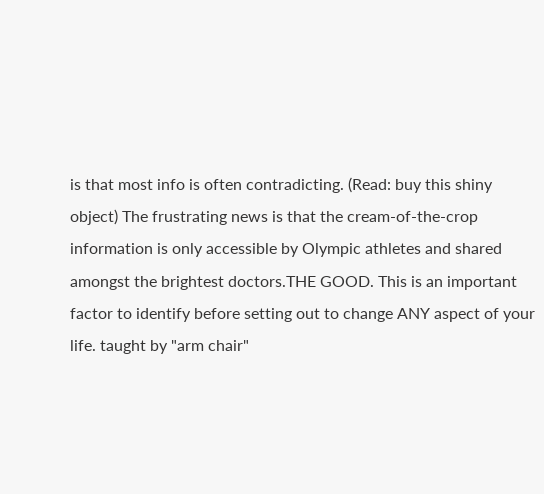is that most info is often contradicting. (Read: buy this shiny object) The frustrating news is that the cream-of-the-crop information is only accessible by Olympic athletes and shared amongst the brightest doctors.THE GOOD. This is an important factor to identify before setting out to change ANY aspect of your life. taught by "arm chair"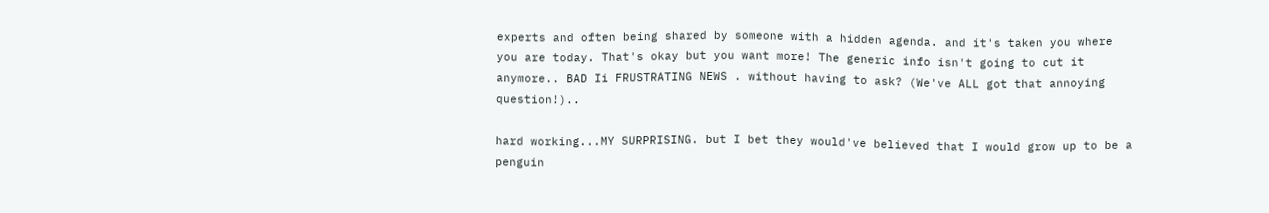experts and often being shared by someone with a hidden agenda. and it's taken you where you are today. That's okay but you want more! The generic info isn't going to cut it anymore.. BAD Ii FRUSTRATING NEWS . without having to ask? (We've ALL got that annoying question!)..

hard working...MY SURPRISING. but I bet they would've believed that I would grow up to be a penguin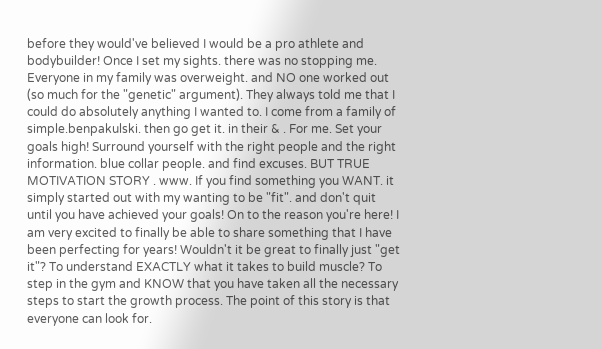before they would've believed I would be a pro athlete and bodybuilder! Once I set my sights. there was no stopping me. Everyone in my family was overweight. and NO one worked out (so much for the "genetic" argument). They always told me that I could do absolutely anything I wanted to. I come from a family of simple.benpakulski. then go get it. in their & . For me. Set your goals high! Surround yourself with the right people and the right information. blue collar people. and find excuses. BUT TRUE MOTIVATION STORY . www. If you find something you WANT. it simply started out with my wanting to be "fit". and don't quit until you have achieved your goals! On to the reason you're here! I am very excited to finally be able to share something that I have been perfecting for years! Wouldn't it be great to finally just "get it"? To understand EXACTLY what it takes to build muscle? To step in the gym and KNOW that you have taken all the necessary steps to start the growth process. The point of this story is that everyone can look for.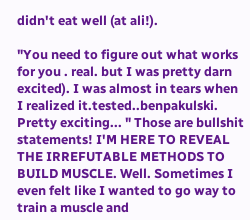didn't eat well (at ali!).

"You need to figure out what works for you . real. but I was pretty darn excited). I was almost in tears when I realized it.tested..benpakulski. Pretty exciting... " Those are bullshit statements! I'M HERE TO REVEAL THE IRREFUTABLE METHODS TO BUILD MUSCLE. Well. Sometimes I even felt like I wanted to go way to train a muscle and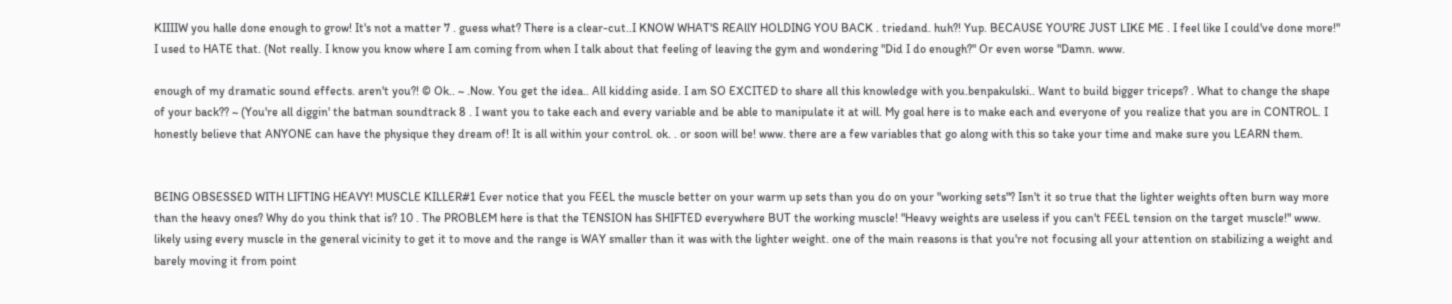KIIIIW you halle done enough to grow! It's not a matter 7 . guess what? There is a clear-cut..I KNOW WHAT'S REAllY HOLDING YOU BACK . triedand. huh?! Yup. BECAUSE YOU'RE JUST LIKE ME . I feel like I could've done more!" I used to HATE that. (Not really. I know you know where I am coming from when I talk about that feeling of leaving the gym and wondering "Did I do enough?" Or even worse "Damn. www.

enough of my dramatic sound effects. aren't you?! © Ok.. ~ .Now. You get the idea.. All kidding aside. I am SO EXCITED to share all this knowledge with you.benpakulski.. Want to build bigger triceps? . What to change the shape of your back?? ~ (You're all diggin' the batman soundtrack 8 . I want you to take each and every variable and be able to manipulate it at will. My goal here is to make each and everyone of you realize that you are in CONTROL. I honestly believe that ANYONE can have the physique they dream of! It is all within your control. ok. . or soon will be! www. there are a few variables that go along with this so take your time and make sure you LEARN them.


BEING OBSESSED WITH LIFTING HEAVY! MUSCLE KILLER#1 Ever notice that you FEEL the muscle better on your warm up sets than you do on your "working sets"? Isn't it so true that the lighter weights often burn way more than the heavy ones? Why do you think that is? 10 . The PROBLEM here is that the TENSION has SHIFTED everywhere BUT the working muscle! "Heavy weights are useless if you can't FEEL tension on the target muscle!" www. likely using every muscle in the general vicinity to get it to move and the range is WAY smaller than it was with the lighter weight. one of the main reasons is that you're not focusing all your attention on stabilizing a weight and barely moving it from point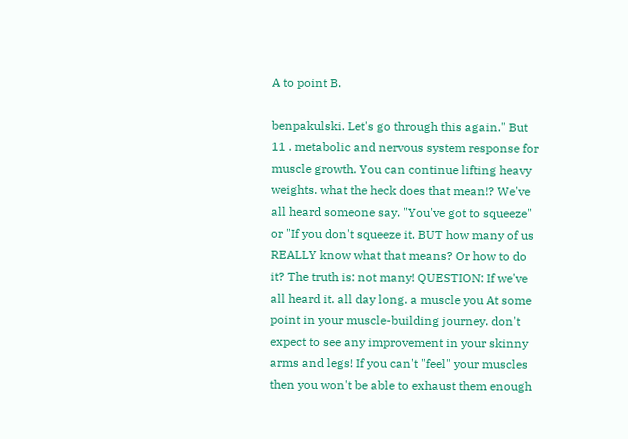A to point B.

benpakulski. Let's go through this again." But 11 . metabolic and nervous system response for muscle growth. You can continue lifting heavy weights. what the heck does that mean!? We've all heard someone say. "You've got to squeeze" or "If you don't squeeze it. BUT how many of us REALLY know what that means? Or how to do it? The truth is: not many! QUESTION: If we've all heard it. all day long. a muscle you At some point in your muscle-building journey. don't expect to see any improvement in your skinny arms and legs! If you can't "feel" your muscles then you won't be able to exhaust them enough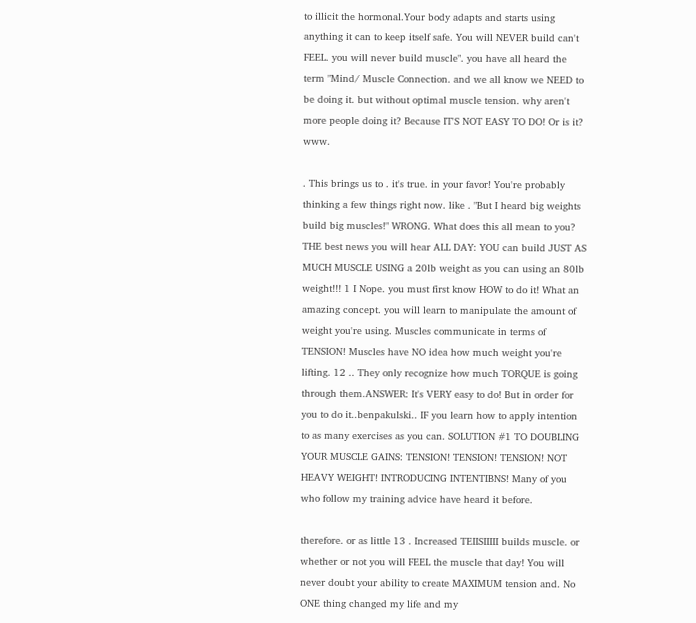to illicit the hormonal.Your body adapts and starts using anything it can to keep itself safe. You will NEVER build can't FEEL. you will never build muscle". you have all heard the term "Mind/ Muscle Connection. and we all know we NEED to be doing it. but without optimal muscle tension. why aren't more people doing it? Because IT'S NOT EASY TO DO! Or is it? www.

. This brings us to . it's true. in your favor! You're probably thinking a few things right now. like . "But I heard big weights build big muscles!" WRONG. What does this all mean to you? THE best news you will hear ALL DAY: YOU can build JUST AS MUCH MUSCLE USING a 20lb weight as you can using an 80lb weight!!! 1 I Nope. you must first know HOW to do it! What an amazing concept. you will learn to manipulate the amount of weight you're using. Muscles communicate in terms of TENSION! Muscles have NO idea how much weight you're lifting. 12 .. They only recognize how much TORQUE is going through them.ANSWER: It's VERY easy to do! But in order for you to do it..benpakulski.. IF you learn how to apply intention to as many exercises as you can. SOLUTION #1 TO DOUBLING YOUR MUSCLE GAINS: TENSION! TENSION! TENSION! NOT HEAVY WEIGHT! INTRODUCING INTENTIBNS! Many of you who follow my training advice have heard it before.

therefore. or as little 13 . Increased TEIISIIIII builds muscle. or whether or not you will FEEL the muscle that day! You will never doubt your ability to create MAXIMUM tension and. No ONE thing changed my life and my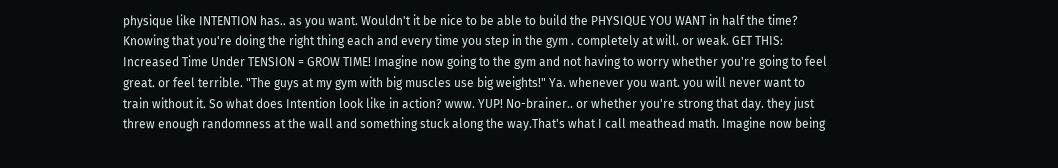physique like INTENTION has.. as you want. Wouldn't it be nice to be able to build the PHYSIQUE YOU WANT in half the time? Knowing that you're doing the right thing each and every time you step in the gym . completely at will. or weak. GET THIS: Increased Time Under TENSION = GROW TIME! Imagine now going to the gym and not having to worry whether you're going to feel great. or feel terrible. "The guys at my gym with big muscles use big weights!" Ya. whenever you want. you will never want to train without it. So what does Intention look like in action? www. YUP! No-brainer.. or whether you're strong that day. they just threw enough randomness at the wall and something stuck along the way.That's what I call meathead math. Imagine now being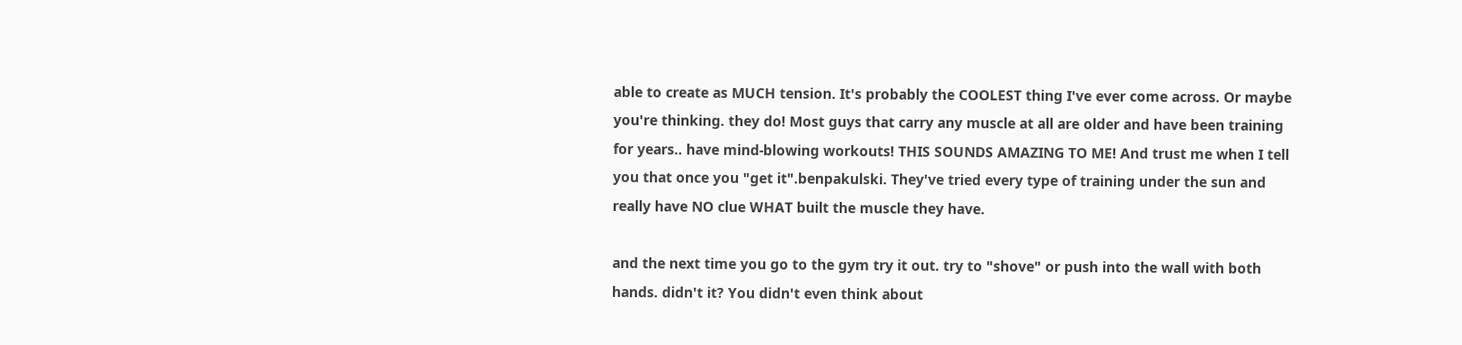able to create as MUCH tension. It's probably the COOLEST thing I've ever come across. Or maybe you're thinking. they do! Most guys that carry any muscle at all are older and have been training for years.. have mind-blowing workouts! THIS SOUNDS AMAZING TO ME! And trust me when I tell you that once you "get it".benpakulski. They've tried every type of training under the sun and really have NO clue WHAT built the muscle they have.

and the next time you go to the gym try it out. try to "shove" or push into the wall with both hands. didn't it? You didn't even think about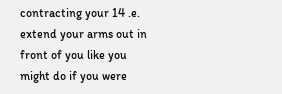contracting your 14 .e. extend your arms out in front of you like you might do if you were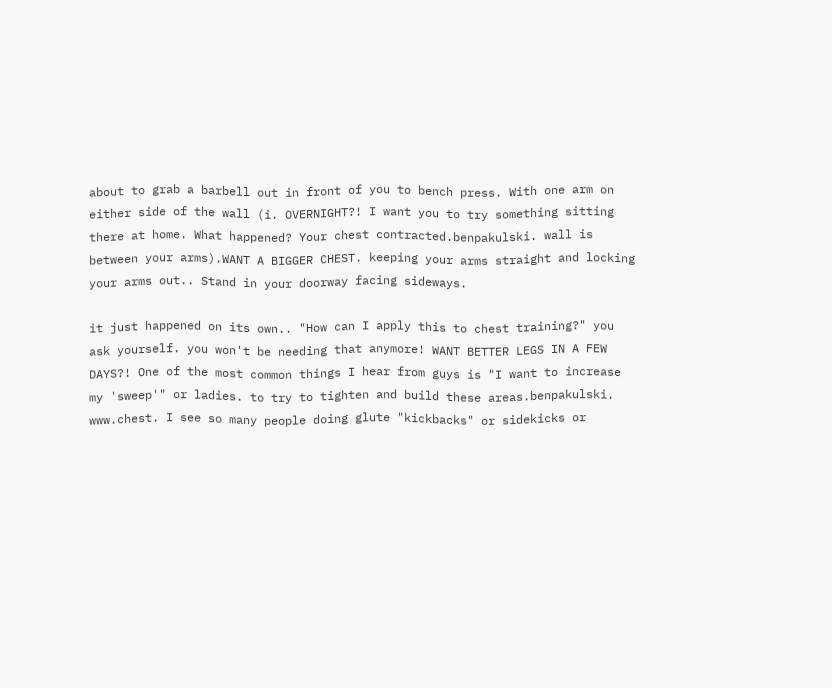about to grab a barbell out in front of you to bench press. With one arm on either side of the wall (i. OVERNIGHT?! I want you to try something sitting there at home. What happened? Your chest contracted.benpakulski. wall is between your arms).WANT A BIGGER CHEST. keeping your arms straight and locking your arms out.. Stand in your doorway facing sideways.

it just happened on its own.. "How can I apply this to chest training?" you ask yourself. you won't be needing that anymore! WANT BETTER LEGS IN A FEW DAYS?! One of the most common things I hear from guys is "I want to increase my 'sweep'" or ladies. to try to tighten and build these areas.benpakulski. www.chest. I see so many people doing glute "kickbacks" or sidekicks or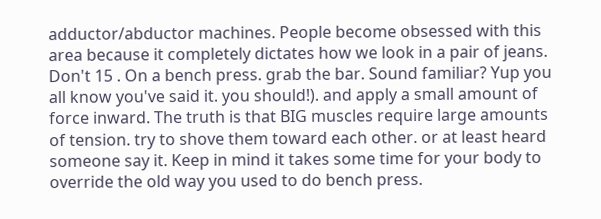adductor/abductor machines. People become obsessed with this area because it completely dictates how we look in a pair of jeans. Don't 15 . On a bench press. grab the bar. Sound familiar? Yup you all know you've said it. you should!). and apply a small amount of force inward. The truth is that BIG muscles require large amounts of tension. try to shove them toward each other. or at least heard someone say it. Keep in mind it takes some time for your body to override the old way you used to do bench press.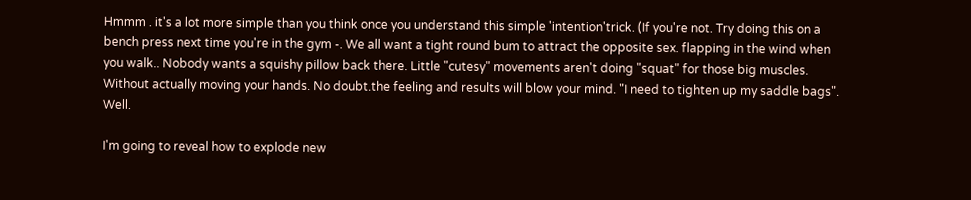Hmmm . it's a lot more simple than you think once you understand this simple 'intention'trick. (If you're not. Try doing this on a bench press next time you're in the gym -. We all want a tight round bum to attract the opposite sex. flapping in the wind when you walk.. Nobody wants a squishy pillow back there. Little "cutesy" movements aren't doing "squat" for those big muscles. Without actually moving your hands. No doubt.the feeling and results will blow your mind. "I need to tighten up my saddle bags". Well.

I'm going to reveal how to explode new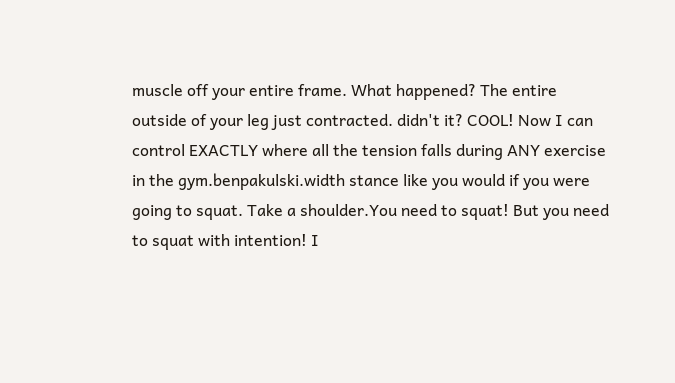muscle off your entire frame. What happened? The entire outside of your leg just contracted. didn't it? COOL! Now I can control EXACTLY where all the tension falls during ANY exercise in the gym.benpakulski.width stance like you would if you were going to squat. Take a shoulder.You need to squat! But you need to squat with intention! I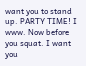want you to stand up. PARTY TIME! I www. Now before you squat. I want you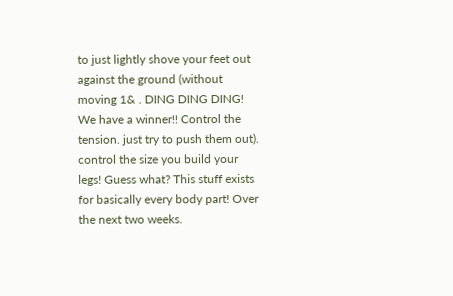to just lightly shove your feet out against the ground (without moving 1& . DING DING DING! We have a winner!! Control the tension. just try to push them out). control the size you build your legs! Guess what? This stuff exists for basically every body part! Over the next two weeks.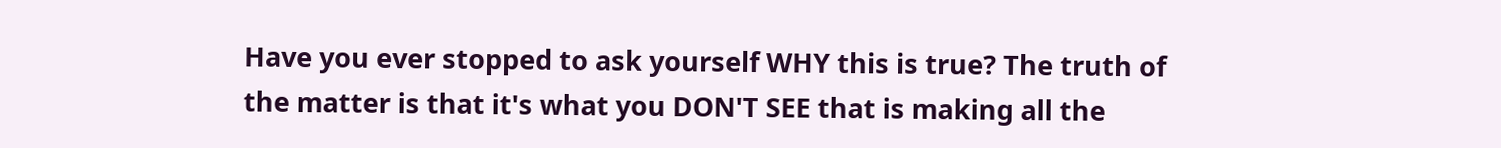Have you ever stopped to ask yourself WHY this is true? The truth of the matter is that it's what you DON'T SEE that is making all the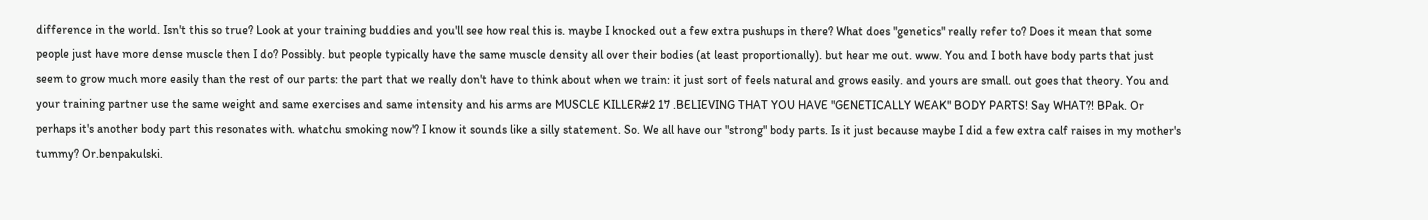difference in the world. Isn't this so true? Look at your training buddies and you'll see how real this is. maybe I knocked out a few extra pushups in there? What does "genetics" really refer to? Does it mean that some people just have more dense muscle then I do? Possibly. but people typically have the same muscle density all over their bodies (at least proportionally). but hear me out. www. You and I both have body parts that just seem to grow much more easily than the rest of our parts: the part that we really don't have to think about when we train: it just sort of feels natural and grows easily. and yours are small. out goes that theory. You and your training partner use the same weight and same exercises and same intensity and his arms are MUSCLE KILLER#2 17 .BELIEVING THAT YOU HAVE "GENETICALLY WEAK" BODY PARTS! Say WHAT?! BPak. Or perhaps it's another body part this resonates with. whatchu smoking now'? I know it sounds like a silly statement. So. We all have our "strong" body parts. Is it just because maybe I did a few extra calf raises in my mother's tummy? Or.benpakulski.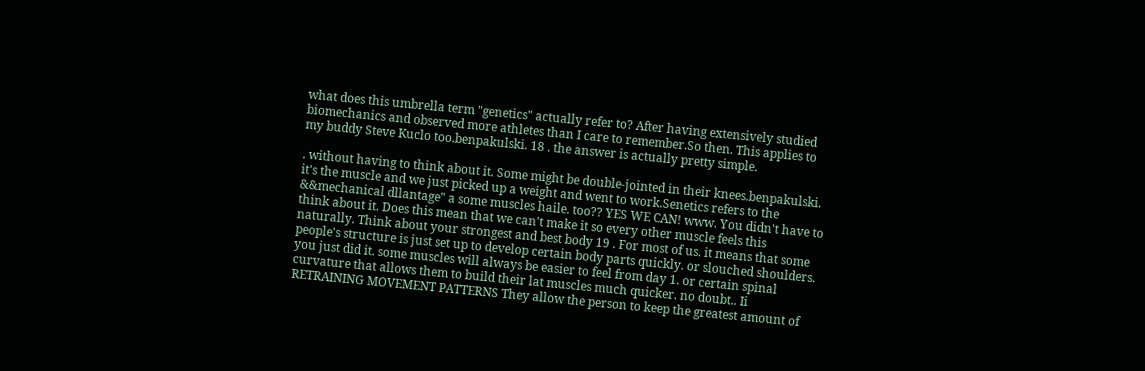what does this umbrella term "genetics" actually refer to? After having extensively studied biomechanics and observed more athletes than I care to remember.So then. This applies to my buddy Steve Kuclo too.benpakulski. 18 . the answer is actually pretty simple.

. without having to think about it. Some might be double-jointed in their knees.benpakulski. it's the muscle and we just picked up a weight and went to work.Senetics refers to the &&mechanical dllantage" a some muscles haile. too?? YES WE CAN! www. You didn't have to think about it. Does this mean that we can't make it so every other muscle feels this naturally. Think about your strongest and best body 19 . For most of us. it means that some people's structure is just set up to develop certain body parts quickly. or slouched shoulders. you just did it. some muscles will always be easier to feel from day 1. or certain spinal curvature that allows them to build their lat muscles much quicker. no doubt.. Ii RETRAINING MOVEMENT PATTERNS They allow the person to keep the greatest amount of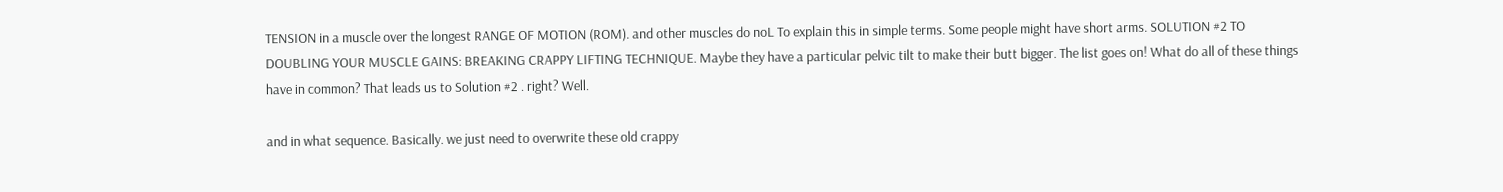TENSION in a muscle over the longest RANGE OF MOTION (ROM). and other muscles do noL To explain this in simple terms. Some people might have short arms. SOLUTION #2 TO DOUBLING YOUR MUSCLE GAINS: BREAKING CRAPPY LIFTING TECHNIQUE. Maybe they have a particular pelvic tilt to make their butt bigger. The list goes on! What do all of these things have in common? That leads us to Solution #2 . right? Well.

and in what sequence. Basically. we just need to overwrite these old crappy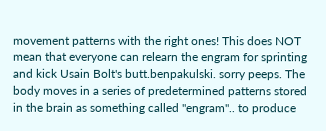movement patterns with the right ones! This does NOT mean that everyone can relearn the engram for sprinting and kick Usain Bolt's butt.benpakulski. sorry peeps. The body moves in a series of predetermined patterns stored in the brain as something called "engram".. to produce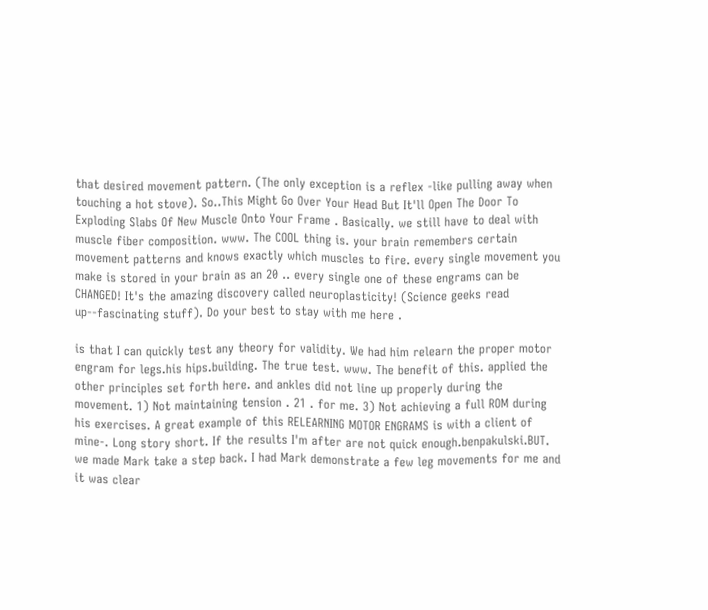that desired movement pattern. (The only exception is a reflex -like pulling away when touching a hot stove). So..This Might Go Over Your Head But It'll Open The Door To Exploding Slabs Of New Muscle Onto Your Frame . Basically. we still have to deal with muscle fiber composition. www. The COOL thing is. your brain remembers certain movement patterns and knows exactly which muscles to fire. every single movement you make is stored in your brain as an 20 .. every single one of these engrams can be CHANGED! It's the amazing discovery called neuroplasticity! (Science geeks read up--fascinating stuff). Do your best to stay with me here .

is that I can quickly test any theory for validity. We had him relearn the proper motor engram for legs.his hips.building. The true test. www. The benefit of this. applied the other principles set forth here. and ankles did not line up properly during the movement. 1) Not maintaining tension . 21 . for me. 3) Not achieving a full ROM during his exercises. A great example of this RELEARNING MOTOR ENGRAMS is with a client of mine-. Long story short. If the results I'm after are not quick enough.benpakulski.BUT. we made Mark take a step back. I had Mark demonstrate a few leg movements for me and it was clear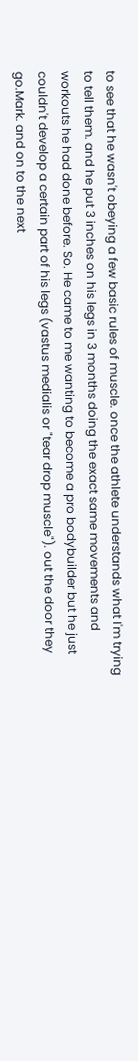to see that he wasn't obeying a few basic rules of muscle. once the athlete understands what I'm trying to tell them. and he put 3 inches on his legs in 3 months doing the exact same movements and workouts he had done before. So. He came to me wanting to become a pro bodybuilder but he just couldn't develop a certain part of his legs (vastus medialis or "tear drop muscle"). out the door they go.Mark. and on to the next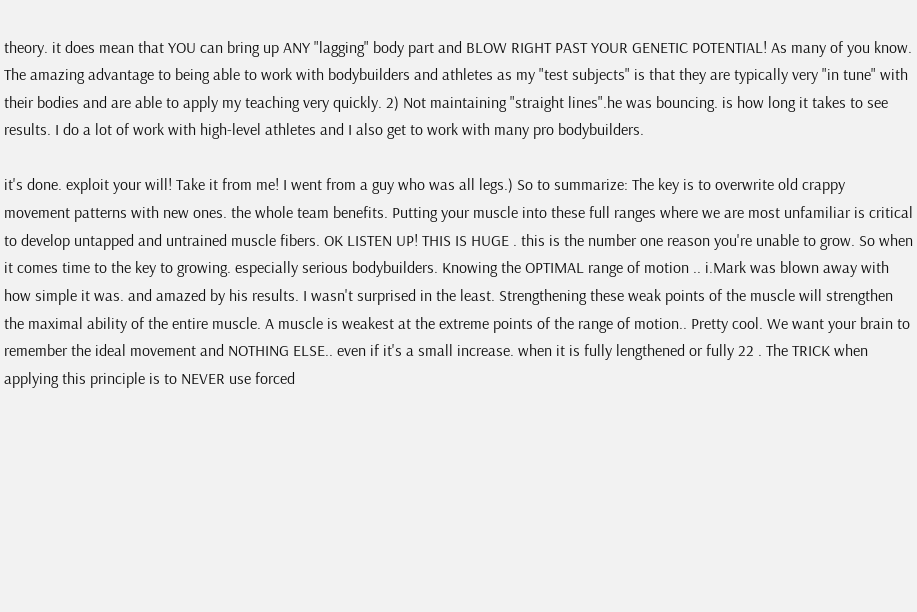theory. it does mean that YOU can bring up ANY "lagging" body part and BLOW RIGHT PAST YOUR GENETIC POTENTIAL! As many of you know. The amazing advantage to being able to work with bodybuilders and athletes as my "test subjects" is that they are typically very "in tune" with their bodies and are able to apply my teaching very quickly. 2) Not maintaining "straight lines".he was bouncing. is how long it takes to see results. I do a lot of work with high-level athletes and I also get to work with many pro bodybuilders.

it's done. exploit your will! Take it from me! I went from a guy who was all legs.) So to summarize: The key is to overwrite old crappy movement patterns with new ones. the whole team benefits. Putting your muscle into these full ranges where we are most unfamiliar is critical to develop untapped and untrained muscle fibers. OK LISTEN UP! THIS IS HUGE . this is the number one reason you're unable to grow. So when it comes time to the key to growing. especially serious bodybuilders. Knowing the OPTIMAL range of motion .. i.Mark was blown away with how simple it was. and amazed by his results. I wasn't surprised in the least. Strengthening these weak points of the muscle will strengthen the maximal ability of the entire muscle. A muscle is weakest at the extreme points of the range of motion.. Pretty cool. We want your brain to remember the ideal movement and NOTHING ELSE.. even if it's a small increase. when it is fully lengthened or fully 22 . The TRICK when applying this principle is to NEVER use forced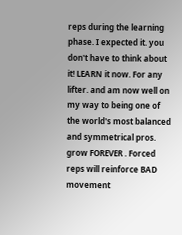reps during the learning phase. I expected it. you don't have to think about it! LEARN it now. For any lifter. and am now well on my way to being one of the world's most balanced and symmetrical pros. grow FOREVER . Forced reps will reinforce BAD movement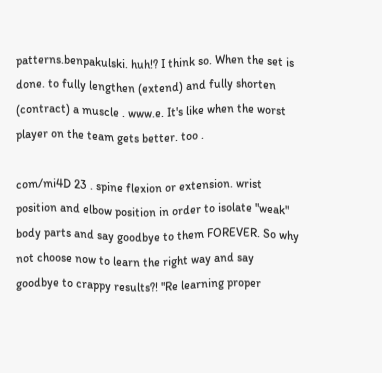patterns.benpakulski. huh!? I think so. When the set is done. to fully lengthen (extend) and fully shorten (contract) a muscle . www.e. It's like when the worst player on the team gets better. too .

com/mi4D 23 . spine flexion or extension. wrist position and elbow position in order to isolate "weak" body parts and say goodbye to them FOREVER. So why not choose now to learn the right way and say goodbye to crappy results?! "Re learning proper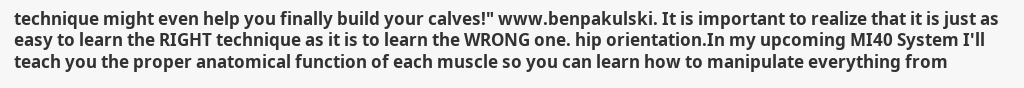technique might even help you finally build your calves!" www.benpakulski. It is important to realize that it is just as easy to learn the RIGHT technique as it is to learn the WRONG one. hip orientation.In my upcoming MI40 System I'll teach you the proper anatomical function of each muscle so you can learn how to manipulate everything from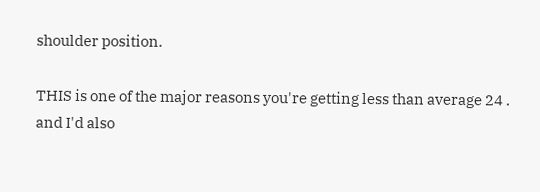shoulder position.

THIS is one of the major reasons you're getting less than average 24 . and I'd also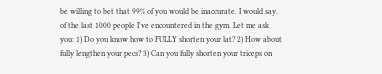be willing to bet that 99% of you would be inaccurate. I would say. of the last 1000 people I've encountered in the gym. Let me ask you: 1) Do you know how to FULLY shorten your lat? 2) How about fully lengthen your pecs? 3) Can you fully shorten your triceps on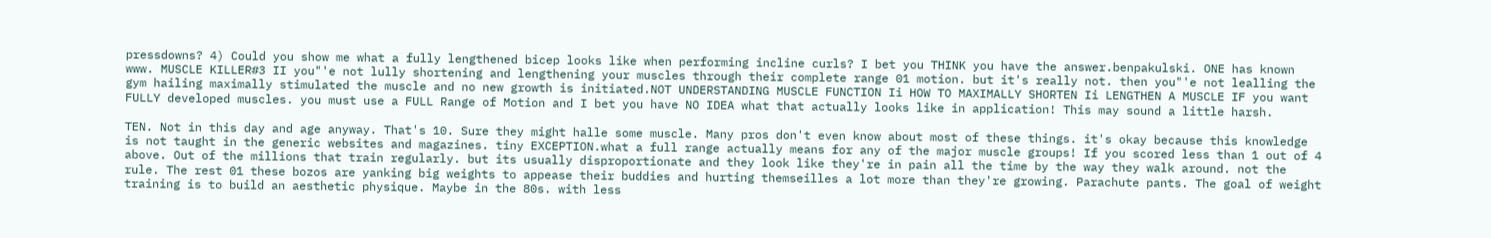pressdowns? 4) Could you show me what a fully lengthened bicep looks like when performing incline curls? I bet you THINK you have the answer.benpakulski. ONE has known www. MUSCLE KILLER#3 II you"'e not lully shortening and lengthening your muscles through their complete range 01 motion. but it's really not. then you"'e not lealling the gym hailing maximally stimulated the muscle and no new growth is initiated.NOT UNDERSTANDING MUSCLE FUNCTION Ii HOW TO MAXIMALLY SHORTEN Ii LENGTHEN A MUSCLE IF you want FULLY developed muscles. you must use a FULL Range of Motion and I bet you have NO IDEA what that actually looks like in application! This may sound a little harsh.

TEN. Not in this day and age anyway. That's 10. Sure they might halle some muscle. Many pros don't even know about most of these things. it's okay because this knowledge is not taught in the generic websites and magazines. tiny EXCEPTION.what a full range actually means for any of the major muscle groups! If you scored less than 1 out of 4 above. Out of the millions that train regularly. but its usually disproportionate and they look like they're in pain all the time by the way they walk around. not the rule. The rest 01 these bozos are yanking big weights to appease their buddies and hurting themseilles a lot more than they're growing. Parachute pants. The goal of weight training is to build an aesthetic physique. Maybe in the 80s. with less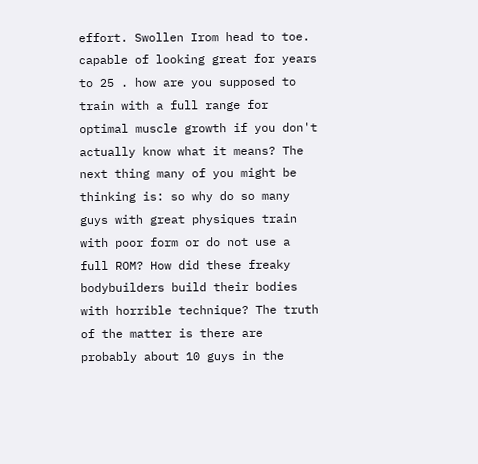effort. Swollen Irom head to toe. capable of looking great for years to 25 . how are you supposed to train with a full range for optimal muscle growth if you don't actually know what it means? The next thing many of you might be thinking is: so why do so many guys with great physiques train with poor form or do not use a full ROM? How did these freaky bodybuilders build their bodies with horrible technique? The truth of the matter is there are probably about 10 guys in the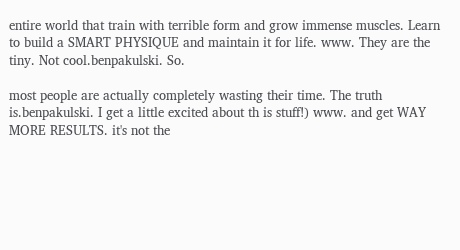entire world that train with terrible form and grow immense muscles. Learn to build a SMART PHYSIQUE and maintain it for life. www. They are the tiny. Not cool.benpakulski. So.

most people are actually completely wasting their time. The truth is.benpakulski. I get a little excited about th is stuff!) www. and get WAY MORE RESULTS. it's not the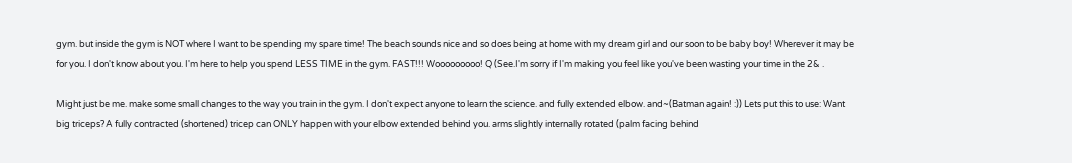gym. but inside the gym is NOT where I want to be spending my spare time! The beach sounds nice and so does being at home with my dream girl and our soon to be baby boy! Wherever it may be for you. I don't know about you. I'm here to help you spend LESS TIME in the gym. FAST!!! Wooooooooo! Q (See.I'm sorry if I'm making you feel like you've been wasting your time in the 2& .

Might just be me. make some small changes to the way you train in the gym. I don't expect anyone to learn the science. and fully extended elbow. and~(Batman again! :)) Lets put this to use: Want big triceps? A fully contracted (shortened) tricep can ONLY happen with your elbow extended behind you. arms slightly internally rotated (palm facing behind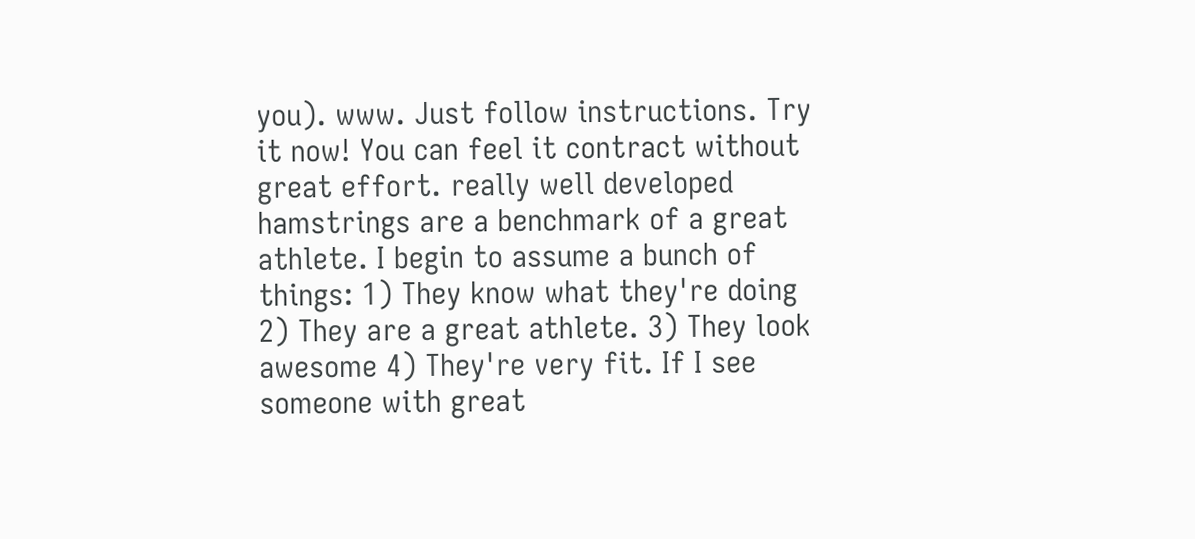you). www. Just follow instructions. Try it now! You can feel it contract without great effort. really well developed hamstrings are a benchmark of a great athlete. I begin to assume a bunch of things: 1) They know what they're doing 2) They are a great athlete. 3) They look awesome 4) They're very fit. If I see someone with great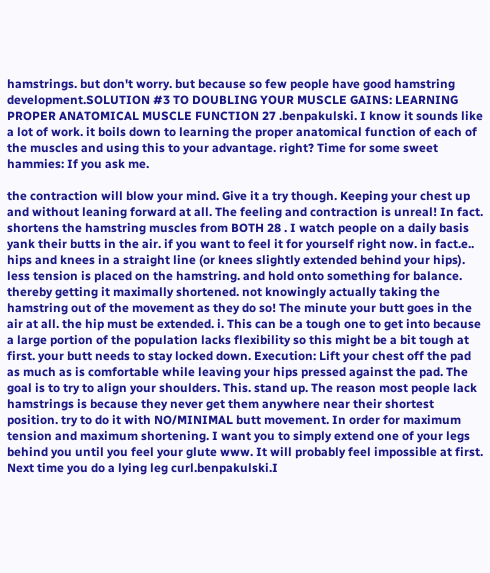hamstrings. but don't worry. but because so few people have good hamstring development.SOLUTION #3 TO DOUBLING YOUR MUSCLE GAINS: LEARNING PROPER ANATOMICAL MUSCLE FUNCTION 27 .benpakulski. I know it sounds like a lot of work. it boils down to learning the proper anatomical function of each of the muscles and using this to your advantage. right? Time for some sweet hammies: If you ask me.

the contraction will blow your mind. Give it a try though. Keeping your chest up and without leaning forward at all. The feeling and contraction is unreal! In fact. shortens the hamstring muscles from BOTH 28 . I watch people on a daily basis yank their butts in the air. if you want to feel it for yourself right now. in fact.e.. hips and knees in a straight line (or knees slightly extended behind your hips). less tension is placed on the hamstring. and hold onto something for balance. thereby getting it maximally shortened. not knowingly actually taking the hamstring out of the movement as they do so! The minute your butt goes in the air at all. the hip must be extended. i. This can be a tough one to get into because a large portion of the population lacks flexibility so this might be a bit tough at first. your butt needs to stay locked down. Execution: Lift your chest off the pad as much as is comfortable while leaving your hips pressed against the pad. The goal is to try to align your shoulders. This. stand up. The reason most people lack hamstrings is because they never get them anywhere near their shortest position. try to do it with NO/MINIMAL butt movement. In order for maximum tension and maximum shortening. I want you to simply extend one of your legs behind you until you feel your glute www. It will probably feel impossible at first. Next time you do a lying leg curl.benpakulski.I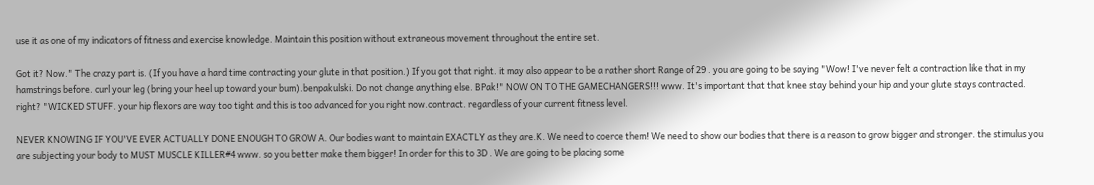use it as one of my indicators of fitness and exercise knowledge. Maintain this position without extraneous movement throughout the entire set.

Got it? Now." The crazy part is. (If you have a hard time contracting your glute in that position.) If you got that right. it may also appear to be a rather short Range of 29 . you are going to be saying "Wow! I've never felt a contraction like that in my hamstrings before. curl your leg (bring your heel up toward your bum).benpakulski. Do not change anything else. BPak!" NOW ON TO THE GAMECHANGERS!!! www. It's important that that knee stay behind your hip and your glute stays contracted. right? "WICKED STUFF. your hip flexors are way too tight and this is too advanced for you right now.contract. regardless of your current fitness level.

NEVER KNOWING IF YOU'VE EVER ACTUALLY DONE ENOUGH TO GROW A. Our bodies want to maintain EXACTLY as they are.K. We need to coerce them! We need to show our bodies that there is a reason to grow bigger and stronger. the stimulus you are subjecting your body to MUST MUSCLE KILLER#4 www. so you better make them bigger! In order for this to 3D . We are going to be placing some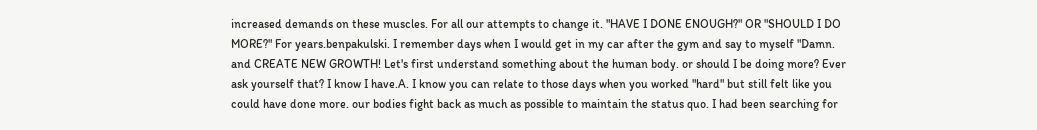increased demands on these muscles. For all our attempts to change it. "HAVE I DONE ENOUGH?" OR "SHOULD I DO MORE?" For years.benpakulski. I remember days when I would get in my car after the gym and say to myself "Damn. and CREATE NEW GROWTH! Let's first understand something about the human body. or should I be doing more? Ever ask yourself that? I know I have.A. I know you can relate to those days when you worked "hard" but still felt like you could have done more. our bodies fight back as much as possible to maintain the status quo. I had been searching for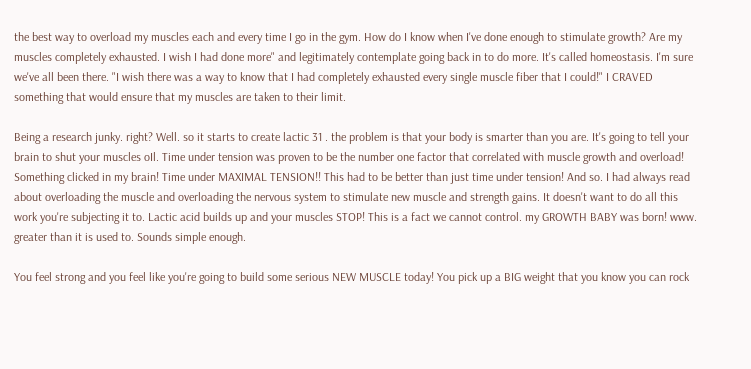the best way to overload my muscles each and every time I go in the gym. How do I know when I've done enough to stimulate growth? Are my muscles completely exhausted. I wish I had done more" and legitimately contemplate going back in to do more. It's called homeostasis. I'm sure we've all been there. "I wish there was a way to know that I had completely exhausted every single muscle fiber that I could!" I CRAVED something that would ensure that my muscles are taken to their limit.

Being a research junky. right? Well. so it starts to create lactic 31 . the problem is that your body is smarter than you are. It's going to tell your brain to shut your muscles oIl. Time under tension was proven to be the number one factor that correlated with muscle growth and overload! Something clicked in my brain! Time under MAXIMAL TENSION!! This had to be better than just time under tension! And so. I had always read about overloading the muscle and overloading the nervous system to stimulate new muscle and strength gains. It doesn't want to do all this work you're subjecting it to. Lactic acid builds up and your muscles STOP! This is a fact we cannot control. my GROWTH BABY was born! www. greater than it is used to. Sounds simple enough.

You feel strong and you feel like you're going to build some serious NEW MUSCLE today! You pick up a BIG weight that you know you can rock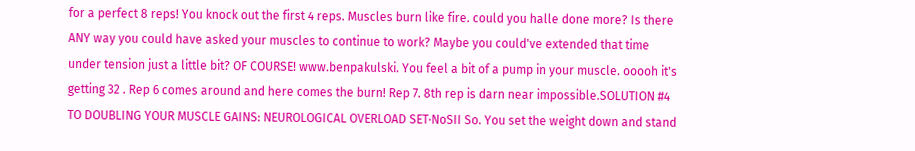for a perfect 8 reps! You knock out the first 4 reps. Muscles burn like fire. could you halle done more? Is there ANY way you could have asked your muscles to continue to work? Maybe you could've extended that time under tension just a little bit? OF COURSE! www.benpakulski. You feel a bit of a pump in your muscle. ooooh it's getting 32 . Rep 6 comes around and here comes the burn! Rep 7. 8th rep is darn near impossible.SOLUTION #4 TO DOUBLING YOUR MUSCLE GAINS: NEUROLOGICAL OVERLOAD SET·NoSII So. You set the weight down and stand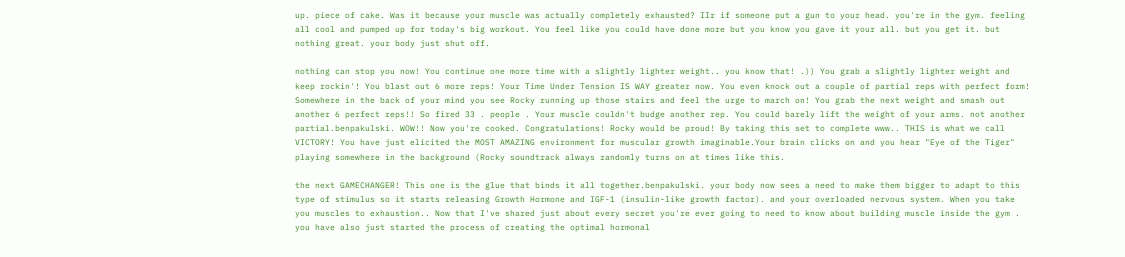up. piece of cake. Was it because your muscle was actually completely exhausted? IIr if someone put a gun to your head. you're in the gym. feeling all cool and pumped up for today's big workout. You feel like you could have done more but you know you gave it your all. but you get it. but nothing great. your body just shut off.

nothing can stop you now! You continue one more time with a slightly lighter weight.. you know that! .)) You grab a slightly lighter weight and keep rockin'! You blast out 6 more reps! Your Time Under Tension IS WAY greater now. You even knock out a couple of partial reps with perfect form! Somewhere in the back of your mind you see Rocky running up those stairs and feel the urge to march on! You grab the next weight and smash out another 6 perfect reps!! So fired 33 . people . Your muscle couldn't budge another rep. You could barely lift the weight of your arms. not another partial.benpakulski. WOW!! Now you're cooked. Congratulations! Rocky would be proud! By taking this set to complete www.. THIS is what we call VICTORY! You have just elicited the MOST AMAZING environment for muscular growth imaginable.Your brain clicks on and you hear "Eye of the Tiger" playing somewhere in the background (Rocky soundtrack always randomly turns on at times like this.

the next GAMECHANGER! This one is the glue that binds it all together.benpakulski. your body now sees a need to make them bigger to adapt to this type of stimulus so it starts releasing Growth Hormone and IGF-1 (insulin-like growth factor). and your overloaded nervous system. When you take you muscles to exhaustion.. Now that I've shared just about every secret you're ever going to need to know about building muscle inside the gym . you have also just started the process of creating the optimal hormonal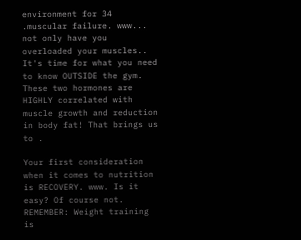environment for 34 .muscular failure. www... not only have you overloaded your muscles.. It's time for what you need to know OUTSIDE the gym. These two hormones are HIGHLY correlated with muscle growth and reduction in body fat! That brings us to .

Your first consideration when it comes to nutrition is RECOVERY. www. Is it easy? Of course not. REMEMBER: Weight training is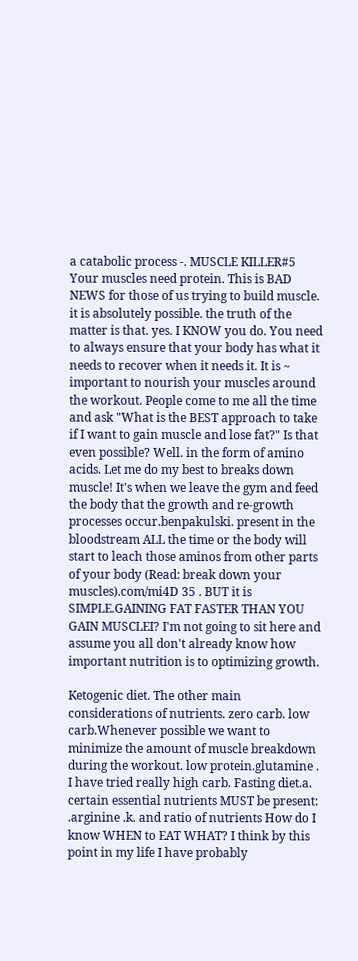a catabolic process -. MUSCLE KILLER#5 Your muscles need protein. This is BAD NEWS for those of us trying to build muscle. it is absolutely possible. the truth of the matter is that. yes. I KNOW you do. You need to always ensure that your body has what it needs to recover when it needs it. It is ~ important to nourish your muscles around the workout. People come to me all the time and ask "What is the BEST approach to take if I want to gain muscle and lose fat?" Is that even possible? Well. in the form of amino acids. Let me do my best to breaks down muscle! It's when we leave the gym and feed the body that the growth and re-growth processes occur.benpakulski. present in the bloodstream ALL the time or the body will start to leach those aminos from other parts of your body (Read: break down your muscles).com/mi4D 35 . BUT it is SIMPLE.GAINING FAT FASTER THAN YOU GAIN MUSCLEI? I'm not going to sit here and assume you all don't already know how important nutrition is to optimizing growth.

Ketogenic diet. The other main considerations of nutrients. zero carb. low carb.Whenever possible we want to minimize the amount of muscle breakdown during the workout. low protein.glutamine . I have tried really high carb. Fasting diet.a. certain essential nutrients MUST be present: .arginine .k. and ratio of nutrients How do I know WHEN to EAT WHAT? I think by this point in my life I have probably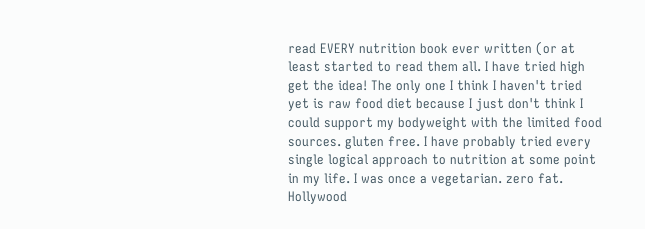read EVERY nutrition book ever written (or at least started to read them all. I have tried high get the idea! The only one I think I haven't tried yet is raw food diet because I just don't think I could support my bodyweight with the limited food sources. gluten free. I have probably tried every single logical approach to nutrition at some point in my life. I was once a vegetarian. zero fat. Hollywood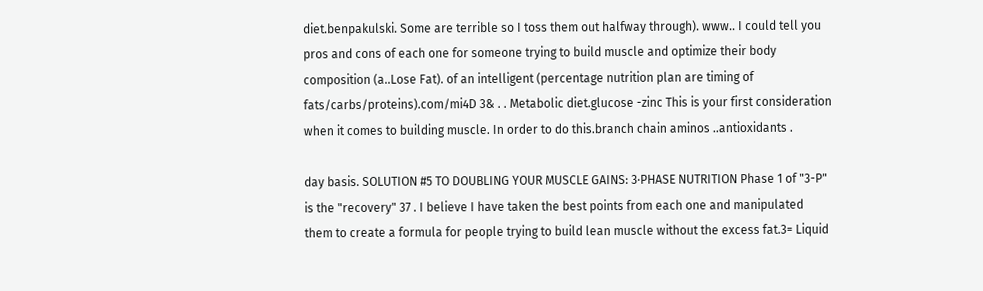diet.benpakulski. Some are terrible so I toss them out halfway through). www.. I could tell you pros and cons of each one for someone trying to build muscle and optimize their body composition (a..Lose Fat). of an intelligent (percentage nutrition plan are timing of fats/carbs/proteins).com/mi4D 3& . . Metabolic diet.glucose -zinc This is your first consideration when it comes to building muscle. In order to do this.branch chain aminos ..antioxidants .

day basis. SOLUTION #5 TO DOUBLING YOUR MUSCLE GAINS: 3·PHASE NUTRITION Phase 1 of "3-P" is the "recovery" 37 . I believe I have taken the best points from each one and manipulated them to create a formula for people trying to build lean muscle without the excess fat.3= Liquid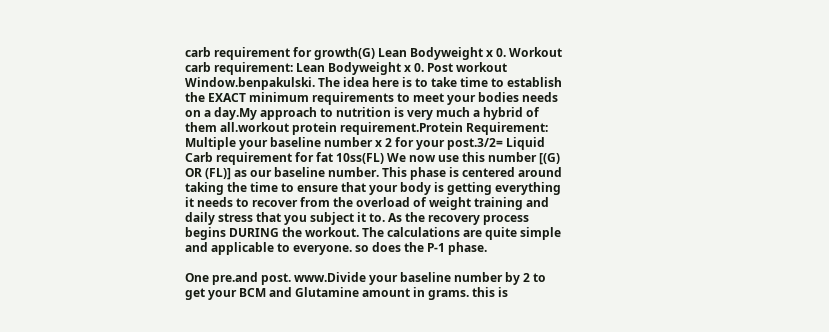carb requirement for growth(G) Lean Bodyweight x 0. Workout carb requirement: Lean Bodyweight x 0. Post workout Window.benpakulski. The idea here is to take time to establish the EXACT minimum requirements to meet your bodies needs on a day.My approach to nutrition is very much a hybrid of them all.workout protein requirement.Protein Requirement: Multiple your baseline number x 2 for your post.3/2= Liquid Carb requirement for fat 10ss(FL) We now use this number [(G) OR (FL)] as our baseline number. This phase is centered around taking the time to ensure that your body is getting everything it needs to recover from the overload of weight training and daily stress that you subject it to. As the recovery process begins DURING the workout. The calculations are quite simple and applicable to everyone. so does the P-1 phase.

One pre.and post. www.Divide your baseline number by 2 to get your BCM and Glutamine amount in grams. this is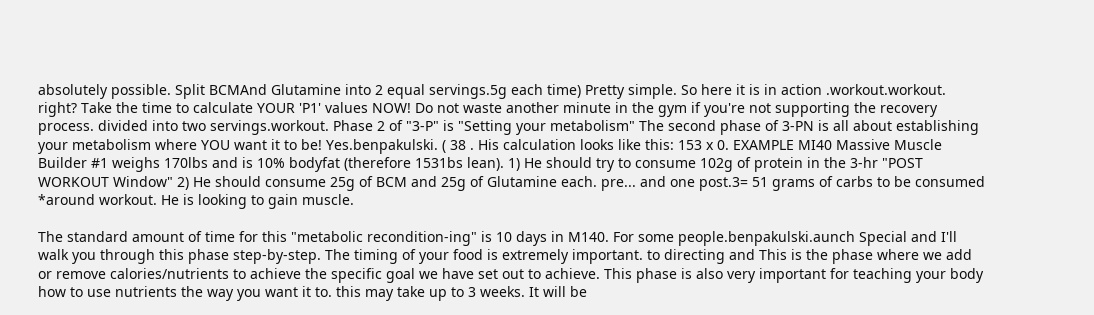absolutely possible. Split BCMAnd Glutamine into 2 equal servings.5g each time) Pretty simple. So here it is in action .workout.workout. right? Take the time to calculate YOUR 'P1' values NOW! Do not waste another minute in the gym if you're not supporting the recovery process. divided into two servings.workout. Phase 2 of "3-P" is "Setting your metabolism" The second phase of 3-PN is all about establishing your metabolism where YOU want it to be! Yes.benpakulski. ( 38 . His calculation looks like this: 153 x 0. EXAMPLE MI40 Massive Muscle Builder #1 weighs 170lbs and is 10% bodyfat (therefore 1531bs lean). 1) He should try to consume 102g of protein in the 3-hr "POST WORKOUT Window" 2) He should consume 25g of BCM and 25g of Glutamine each. pre... and one post.3= 51 grams of carbs to be consumed *around workout. He is looking to gain muscle.

The standard amount of time for this "metabolic recondition-ing" is 10 days in M140. For some people.benpakulski.aunch Special and I'll walk you through this phase step-by-step. The timing of your food is extremely important. to directing and This is the phase where we add or remove calories/nutrients to achieve the specific goal we have set out to achieve. This phase is also very important for teaching your body how to use nutrients the way you want it to. this may take up to 3 weeks. It will be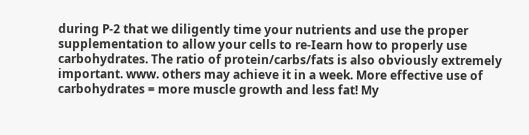during P-2 that we diligently time your nutrients and use the proper supplementation to allow your cells to re-Iearn how to properly use carbohydrates. The ratio of protein/carbs/fats is also obviously extremely important. www. others may achieve it in a week. More effective use of carbohydrates = more muscle growth and less fat! My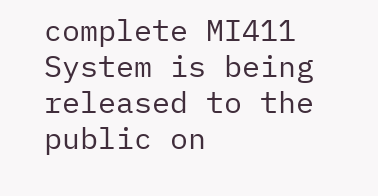complete MI411 System is being released to the public on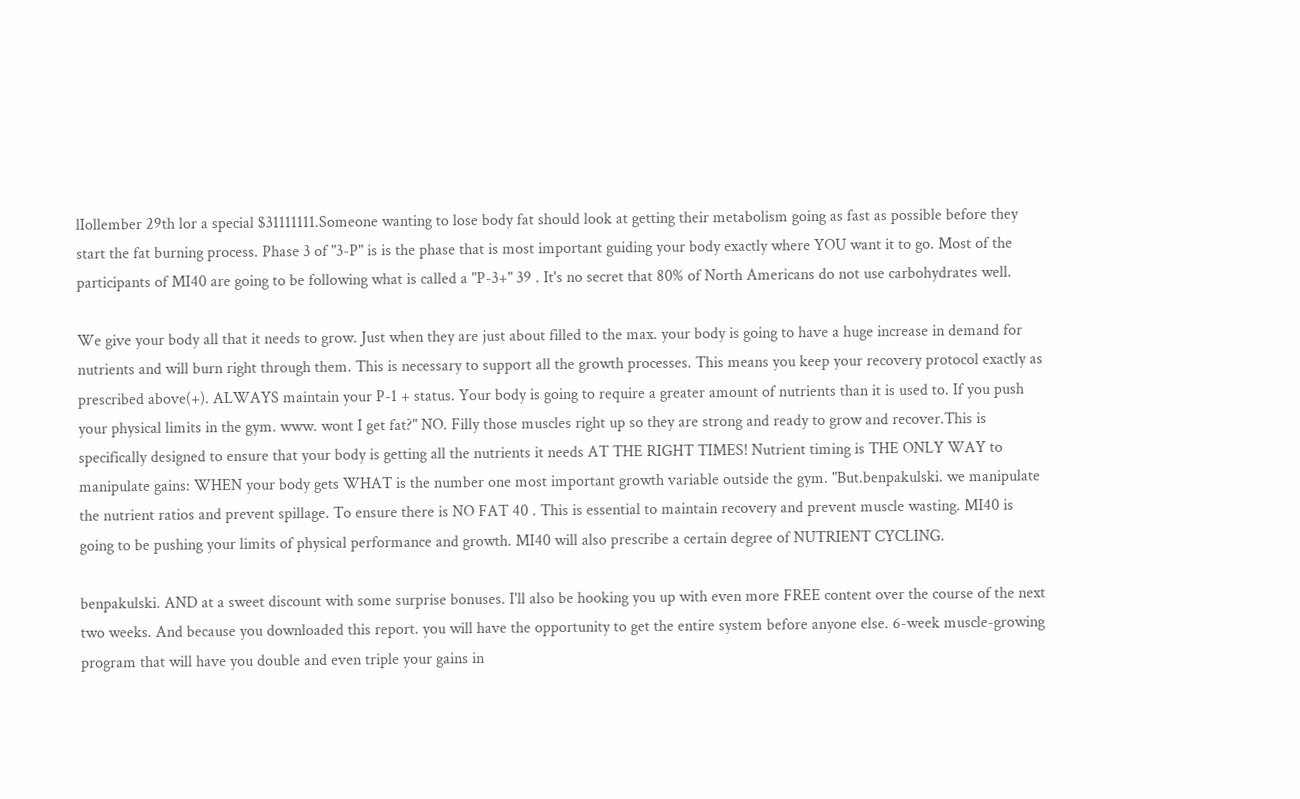lIollember 29th lor a special $31111111.Someone wanting to lose body fat should look at getting their metabolism going as fast as possible before they start the fat burning process. Phase 3 of "3-P" is is the phase that is most important guiding your body exactly where YOU want it to go. Most of the participants of MI40 are going to be following what is called a "P-3+" 39 . It's no secret that 80% of North Americans do not use carbohydrates well.

We give your body all that it needs to grow. Just when they are just about filled to the max. your body is going to have a huge increase in demand for nutrients and will burn right through them. This is necessary to support all the growth processes. This means you keep your recovery protocol exactly as prescribed above(+). ALWAYS maintain your P-1 + status. Your body is going to require a greater amount of nutrients than it is used to. If you push your physical limits in the gym. www. wont I get fat?" NO. Filly those muscles right up so they are strong and ready to grow and recover.This is specifically designed to ensure that your body is getting all the nutrients it needs AT THE RIGHT TIMES! Nutrient timing is THE ONLY WAY to manipulate gains: WHEN your body gets WHAT is the number one most important growth variable outside the gym. "But.benpakulski. we manipulate the nutrient ratios and prevent spillage. To ensure there is NO FAT 40 . This is essential to maintain recovery and prevent muscle wasting. MI40 is going to be pushing your limits of physical performance and growth. MI40 will also prescribe a certain degree of NUTRIENT CYCLING.

benpakulski. AND at a sweet discount with some surprise bonuses. I'll also be hooking you up with even more FREE content over the course of the next two weeks. And because you downloaded this report. you will have the opportunity to get the entire system before anyone else. 6-week muscle-growing program that will have you double and even triple your gains in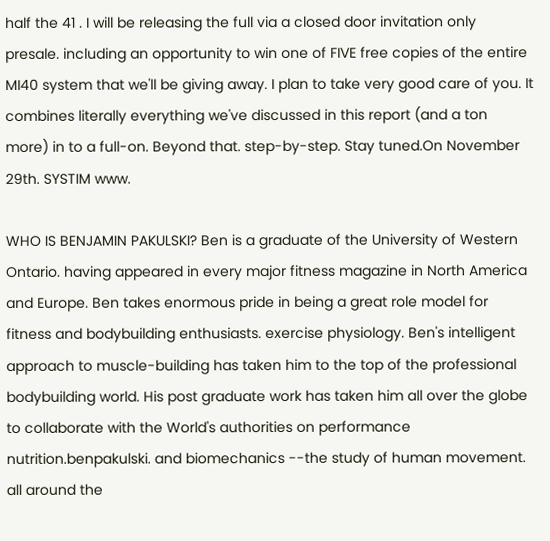half the 41 . I will be releasing the full via a closed door invitation only presale. including an opportunity to win one of FIVE free copies of the entire MI40 system that we'll be giving away. I plan to take very good care of you. It combines literally everything we've discussed in this report (and a ton more) in to a full-on. Beyond that. step-by-step. Stay tuned.On November 29th. SYSTIM www.

WHO IS BENJAMIN PAKULSKI? Ben is a graduate of the University of Western Ontario. having appeared in every major fitness magazine in North America and Europe. Ben takes enormous pride in being a great role model for fitness and bodybuilding enthusiasts. exercise physiology. Ben's intelligent approach to muscle-building has taken him to the top of the professional bodybuilding world. His post graduate work has taken him all over the globe to collaborate with the World's authorities on performance nutrition.benpakulski. and biomechanics --the study of human movement. all around the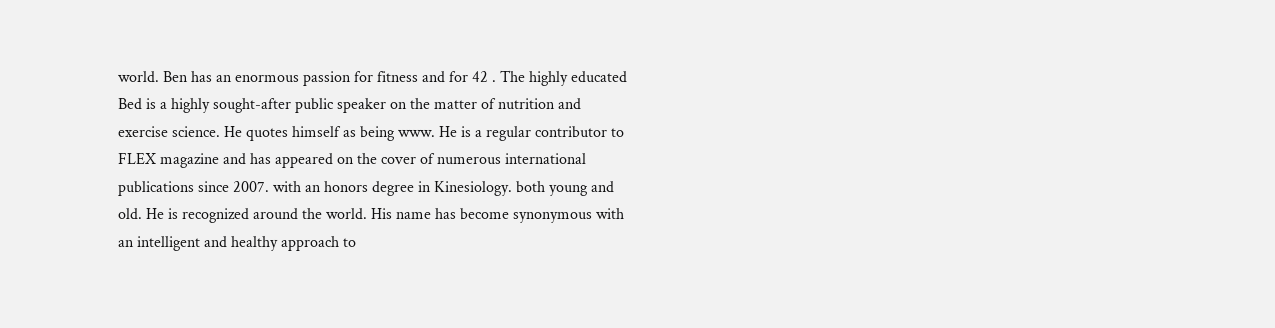world. Ben has an enormous passion for fitness and for 42 . The highly educated Bed is a highly sought-after public speaker on the matter of nutrition and exercise science. He quotes himself as being www. He is a regular contributor to FLEX magazine and has appeared on the cover of numerous international publications since 2007. with an honors degree in Kinesiology. both young and old. He is recognized around the world. His name has become synonymous with an intelligent and healthy approach to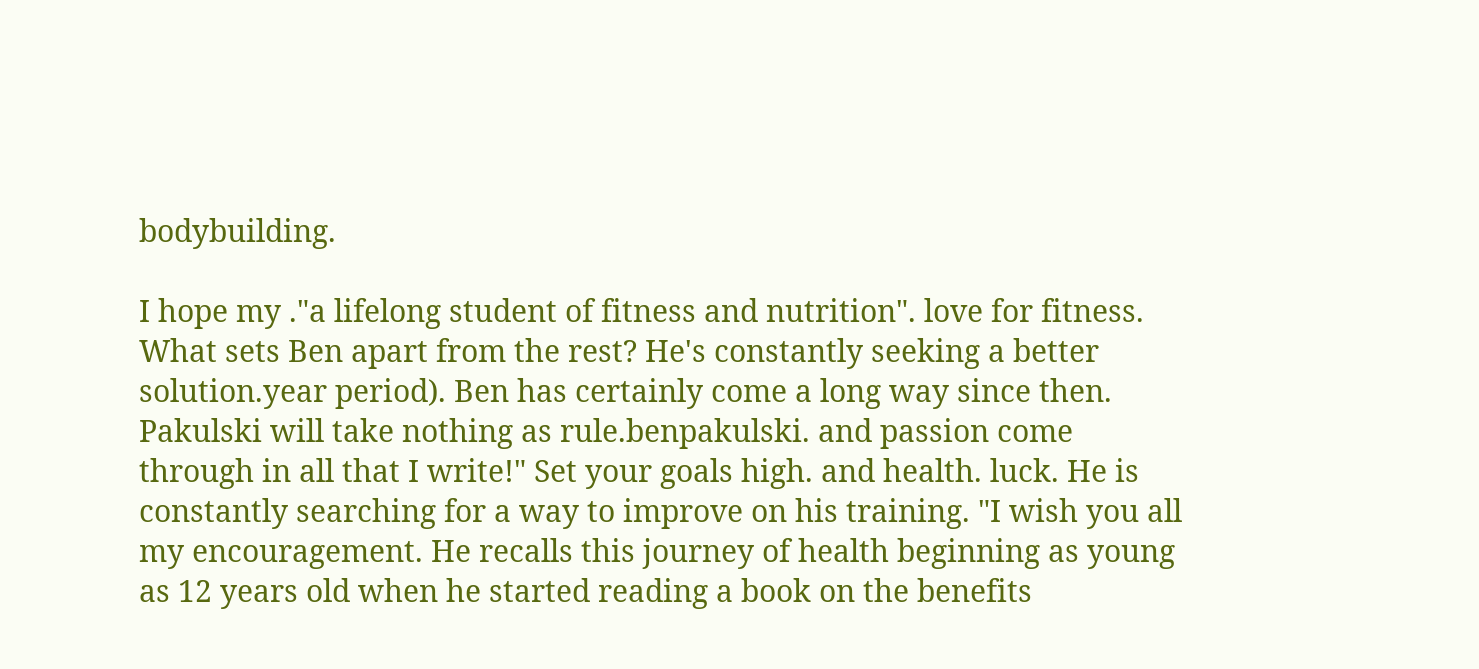bodybuilding.

I hope my ."a lifelong student of fitness and nutrition". love for fitness. What sets Ben apart from the rest? He's constantly seeking a better solution.year period). Ben has certainly come a long way since then. Pakulski will take nothing as rule.benpakulski. and passion come through in all that I write!" Set your goals high. and health. luck. He is constantly searching for a way to improve on his training. "I wish you all my encouragement. He recalls this journey of health beginning as young as 12 years old when he started reading a book on the benefits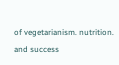of vegetarianism. nutrition. and success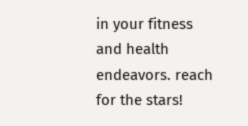in your fitness and health endeavors. reach for the stars!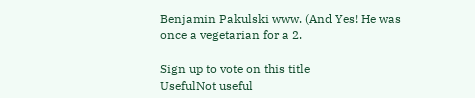Benjamin Pakulski www. (And Yes! He was once a vegetarian for a 2.

Sign up to vote on this title
UsefulNot useful